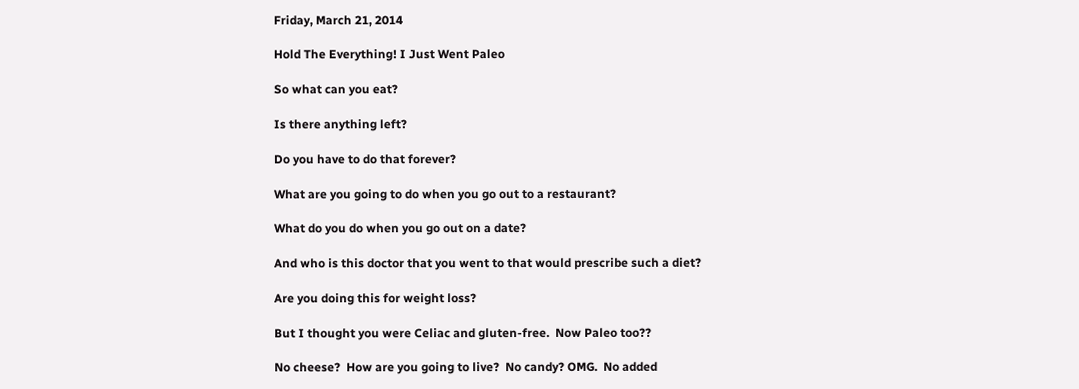Friday, March 21, 2014

Hold The Everything! I Just Went Paleo

So what can you eat?

Is there anything left?

Do you have to do that forever?

What are you going to do when you go out to a restaurant?

What do you do when you go out on a date?

And who is this doctor that you went to that would prescribe such a diet?

Are you doing this for weight loss?

But I thought you were Celiac and gluten-free.  Now Paleo too??

No cheese?  How are you going to live?  No candy? OMG.  No added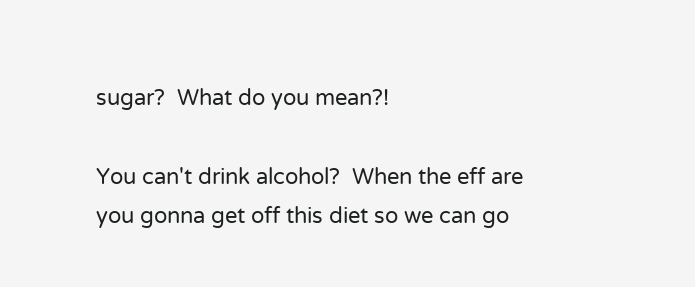sugar?  What do you mean?!

You can't drink alcohol?  When the eff are you gonna get off this diet so we can go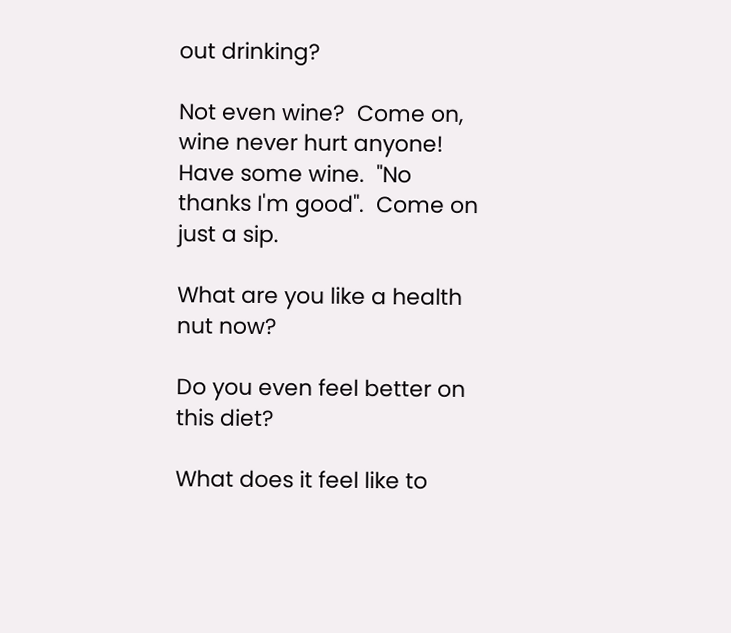out drinking?

Not even wine?  Come on, wine never hurt anyone!  Have some wine.  "No thanks I'm good".  Come on just a sip.

What are you like a health nut now?

Do you even feel better on this diet?

What does it feel like to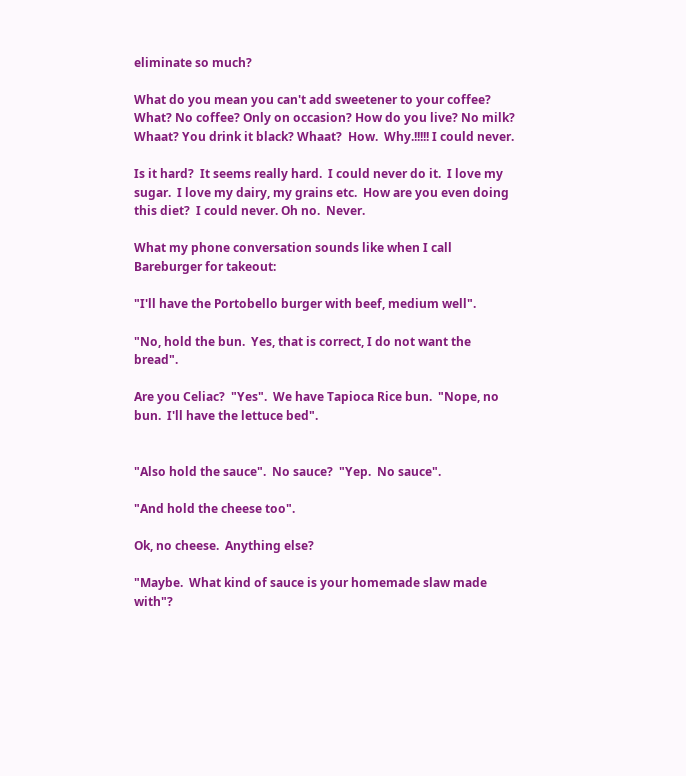eliminate so much?

What do you mean you can't add sweetener to your coffee?  What? No coffee? Only on occasion? How do you live? No milk? Whaat? You drink it black? Whaat?  How.  Why.!!!!! I could never.

Is it hard?  It seems really hard.  I could never do it.  I love my sugar.  I love my dairy, my grains etc.  How are you even doing this diet?  I could never. Oh no.  Never.

What my phone conversation sounds like when I call Bareburger for takeout:

"I'll have the Portobello burger with beef, medium well".

"No, hold the bun.  Yes, that is correct, I do not want the bread".

Are you Celiac?  "Yes".  We have Tapioca Rice bun.  "Nope, no bun.  I'll have the lettuce bed".


"Also hold the sauce".  No sauce?  "Yep.  No sauce".

"And hold the cheese too".

Ok, no cheese.  Anything else?

"Maybe.  What kind of sauce is your homemade slaw made with"?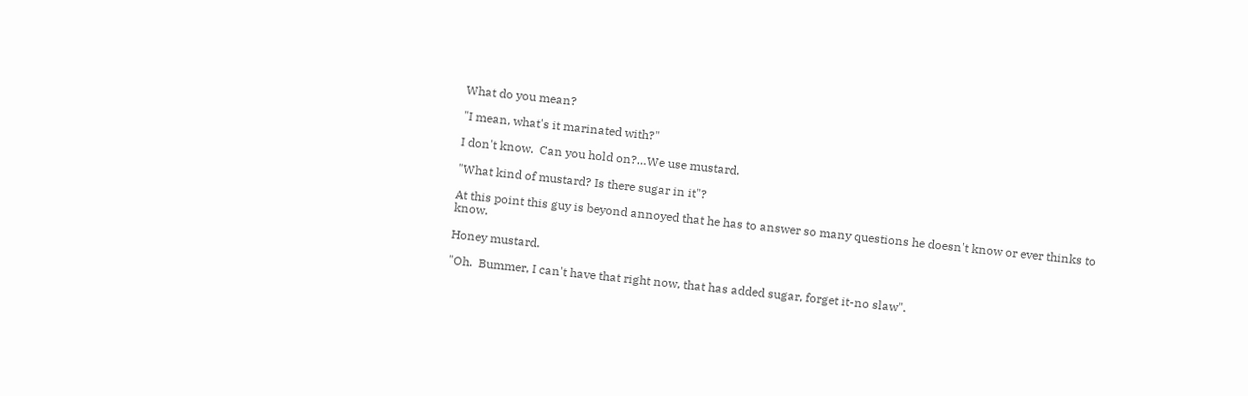What do you mean?

"I mean, what's it marinated with?"

I don't know.  Can you hold on?…We use mustard.

"What kind of mustard? Is there sugar in it"?

At this point this guy is beyond annoyed that he has to answer so many questions he doesn't know or ever thinks to know.

Honey mustard.

"Oh.  Bummer, I can't have that right now, that has added sugar, forget it-no slaw".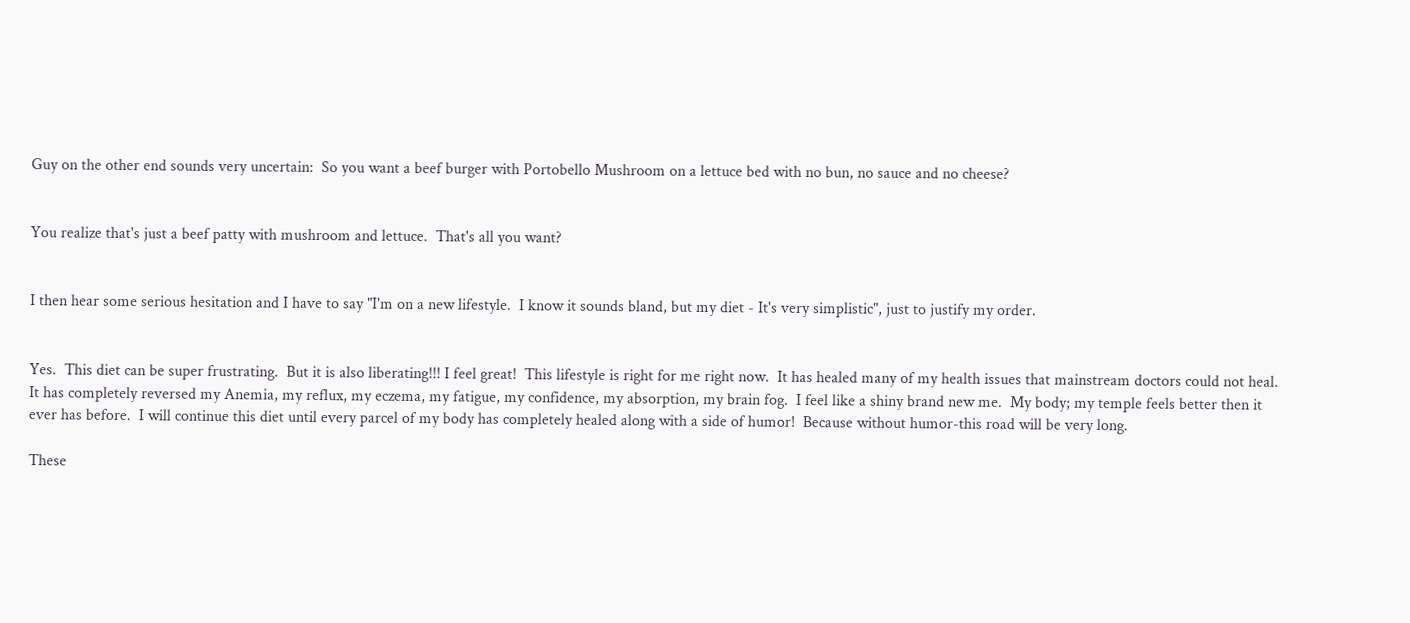Guy on the other end sounds very uncertain:  So you want a beef burger with Portobello Mushroom on a lettuce bed with no bun, no sauce and no cheese?


You realize that's just a beef patty with mushroom and lettuce.  That's all you want?


I then hear some serious hesitation and I have to say "I'm on a new lifestyle.  I know it sounds bland, but my diet - It's very simplistic", just to justify my order.


Yes.  This diet can be super frustrating.  But it is also liberating!!! I feel great!  This lifestyle is right for me right now.  It has healed many of my health issues that mainstream doctors could not heal.  It has completely reversed my Anemia, my reflux, my eczema, my fatigue, my confidence, my absorption, my brain fog.  I feel like a shiny brand new me.  My body; my temple feels better then it ever has before.  I will continue this diet until every parcel of my body has completely healed along with a side of humor!  Because without humor-this road will be very long.

These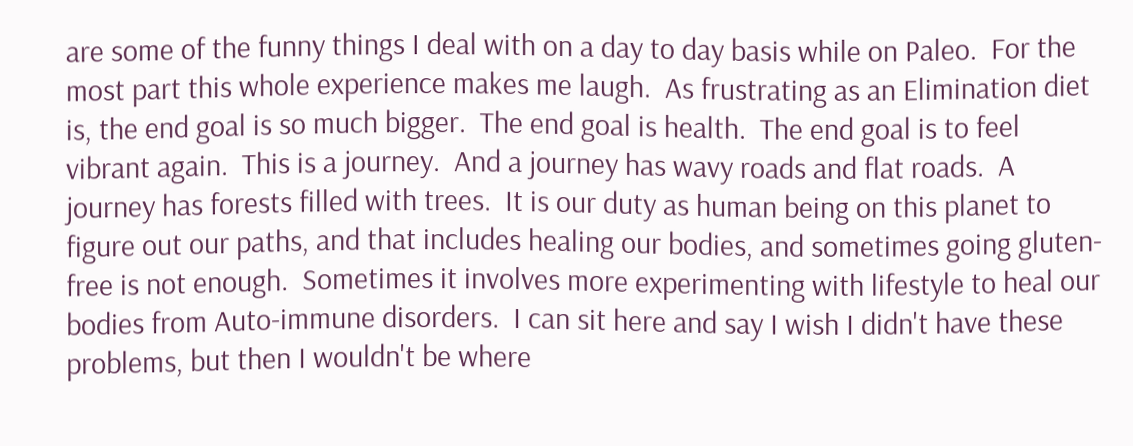are some of the funny things I deal with on a day to day basis while on Paleo.  For the most part this whole experience makes me laugh.  As frustrating as an Elimination diet is, the end goal is so much bigger.  The end goal is health.  The end goal is to feel vibrant again.  This is a journey.  And a journey has wavy roads and flat roads.  A journey has forests filled with trees.  It is our duty as human being on this planet to figure out our paths, and that includes healing our bodies, and sometimes going gluten-free is not enough.  Sometimes it involves more experimenting with lifestyle to heal our bodies from Auto-immune disorders.  I can sit here and say I wish I didn't have these problems, but then I wouldn't be where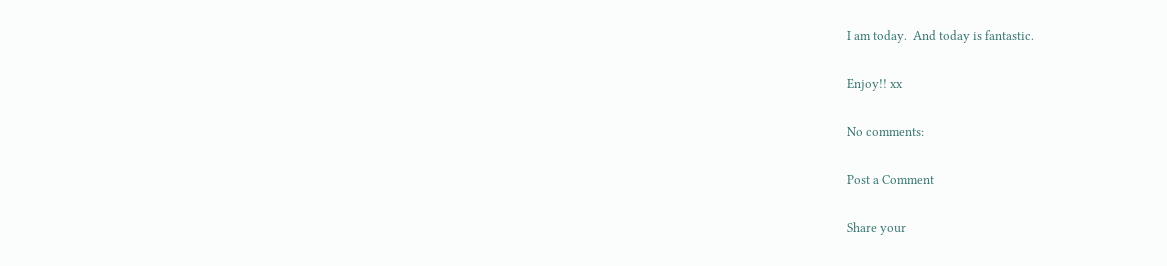I am today.  And today is fantastic.

Enjoy!! xx

No comments:

Post a Comment

Share your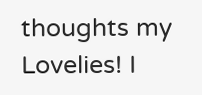thoughts my Lovelies! I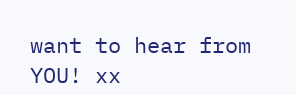want to hear from YOU! xx